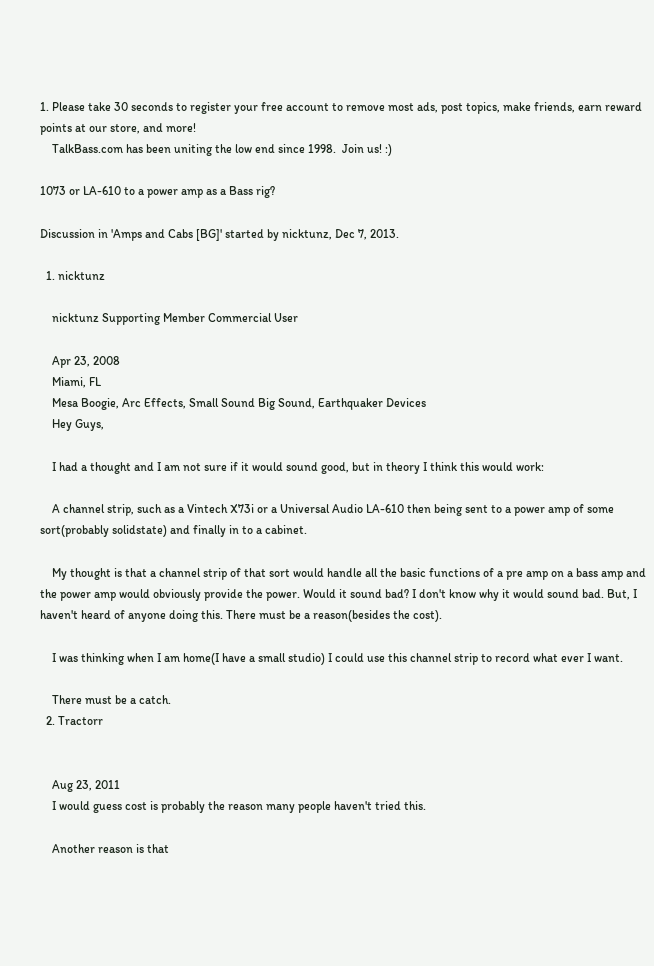1. Please take 30 seconds to register your free account to remove most ads, post topics, make friends, earn reward points at our store, and more!
    TalkBass.com has been uniting the low end since 1998.  Join us! :)

1073 or LA-610 to a power amp as a Bass rig?

Discussion in 'Amps and Cabs [BG]' started by nicktunz, Dec 7, 2013.

  1. nicktunz

    nicktunz Supporting Member Commercial User

    Apr 23, 2008
    Miami, FL
    Mesa Boogie, Arc Effects, Small Sound Big Sound, Earthquaker Devices
    Hey Guys,

    I had a thought and I am not sure if it would sound good, but in theory I think this would work:

    A channel strip, such as a Vintech X73i or a Universal Audio LA-610 then being sent to a power amp of some sort(probably solidstate) and finally in to a cabinet.

    My thought is that a channel strip of that sort would handle all the basic functions of a pre amp on a bass amp and the power amp would obviously provide the power. Would it sound bad? I don't know why it would sound bad. But, I haven't heard of anyone doing this. There must be a reason(besides the cost).

    I was thinking when I am home(I have a small studio) I could use this channel strip to record what ever I want.

    There must be a catch.
  2. Tractorr


    Aug 23, 2011
    I would guess cost is probably the reason many people haven't tried this.

    Another reason is that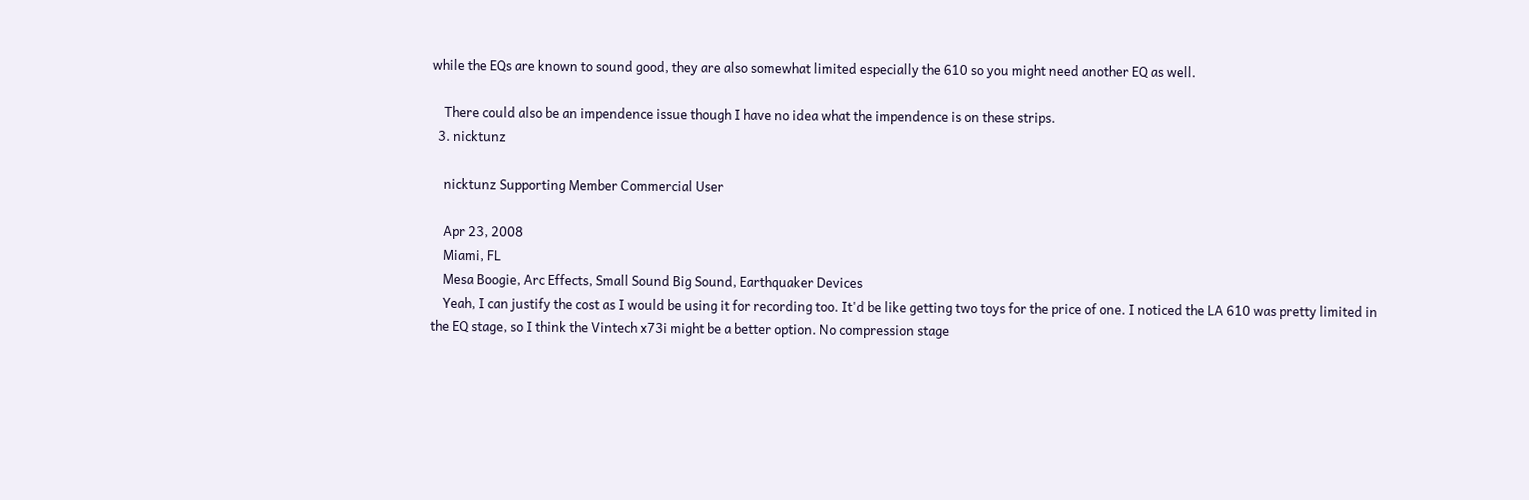while the EQs are known to sound good, they are also somewhat limited especially the 610 so you might need another EQ as well.

    There could also be an impendence issue though I have no idea what the impendence is on these strips.
  3. nicktunz

    nicktunz Supporting Member Commercial User

    Apr 23, 2008
    Miami, FL
    Mesa Boogie, Arc Effects, Small Sound Big Sound, Earthquaker Devices
    Yeah, I can justify the cost as I would be using it for recording too. It'd be like getting two toys for the price of one. I noticed the LA 610 was pretty limited in the EQ stage, so I think the Vintech x73i might be a better option. No compression stage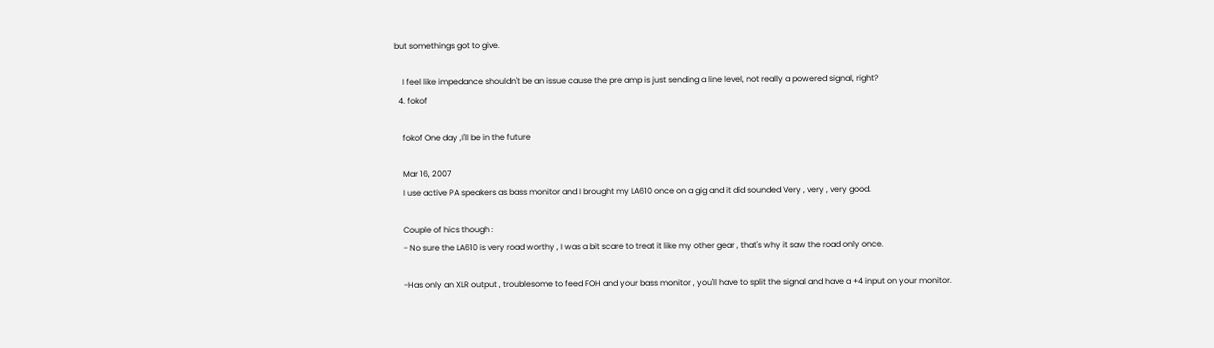but somethings got to give.

    I feel like impedance shouldn't be an issue cause the pre amp is just sending a line level, not really a powered signal, right?
  4. fokof

    fokof One day ,I'll be in the future

    Mar 16, 2007
    I use active PA speakers as bass monitor and I brought my LA610 once on a gig and it did sounded Very , very , very good.

    Couple of hics though :
    - No sure the LA610 is very road worthy , I was a bit scare to treat it like my other gear , that's why it saw the road only once.

    -Has only an XLR output , troublesome to feed FOH and your bass monitor , you'll have to split the signal and have a +4 input on your monitor.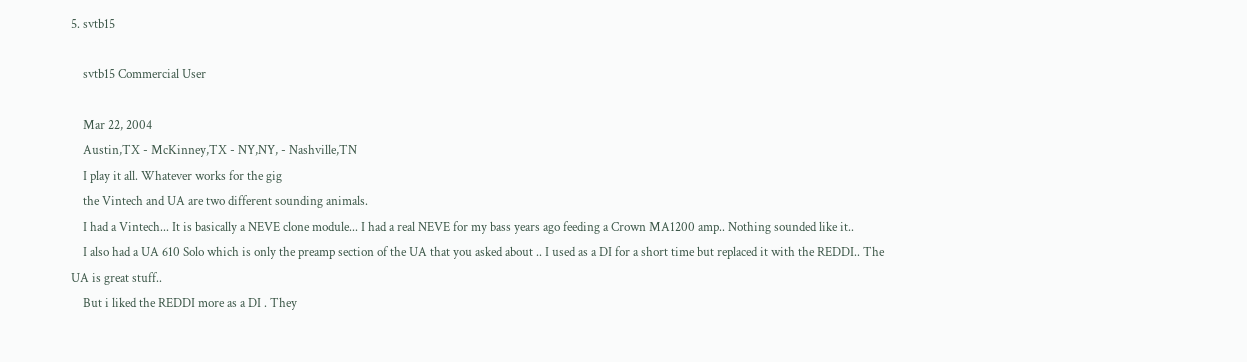5. svtb15

    svtb15 Commercial User

    Mar 22, 2004
    Austin,TX - McKinney,TX - NY,NY, - Nashville,TN
    I play it all. Whatever works for the gig
    the Vintech and UA are two different sounding animals.
    I had a Vintech... It is basically a NEVE clone module... I had a real NEVE for my bass years ago feeding a Crown MA1200 amp.. Nothing sounded like it..
    I also had a UA 610 Solo which is only the preamp section of the UA that you asked about .. I used as a DI for a short time but replaced it with the REDDI.. The UA is great stuff..
    But i liked the REDDI more as a DI . They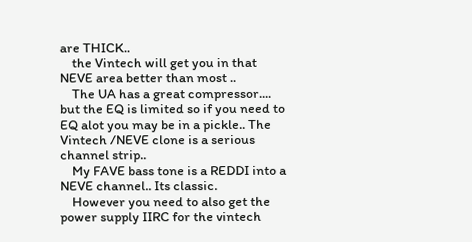are THICK..
    the Vintech will get you in that NEVE area better than most ..
    The UA has a great compressor.... but the EQ is limited so if you need to EQ alot you may be in a pickle.. The Vintech /NEVE clone is a serious channel strip..
    My FAVE bass tone is a REDDI into a NEVE channel.. Its classic.
    However you need to also get the power supply IIRC for the vintech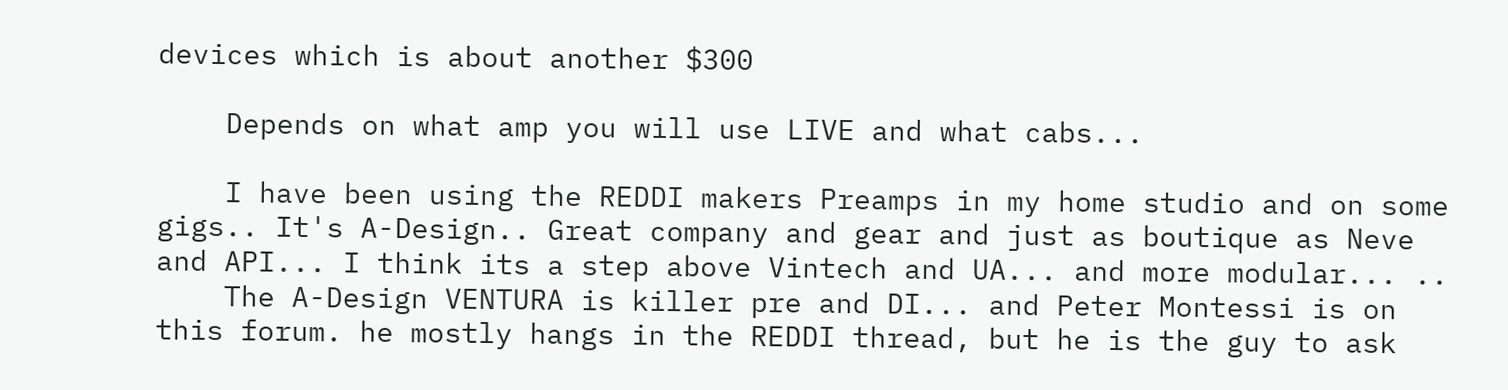devices which is about another $300

    Depends on what amp you will use LIVE and what cabs...

    I have been using the REDDI makers Preamps in my home studio and on some gigs.. It's A-Design.. Great company and gear and just as boutique as Neve and API... I think its a step above Vintech and UA... and more modular... ..
    The A-Design VENTURA is killer pre and DI... and Peter Montessi is on this forum. he mostly hangs in the REDDI thread, but he is the guy to ask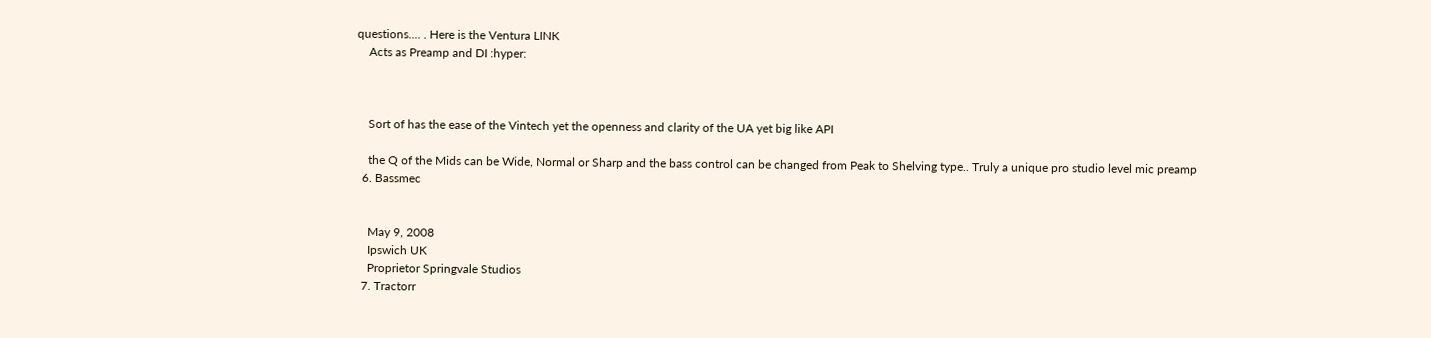questions.... . Here is the Ventura LINK
    Acts as Preamp and DI :hyper:



    Sort of has the ease of the Vintech yet the openness and clarity of the UA yet big like API

    the Q of the Mids can be Wide, Normal or Sharp and the bass control can be changed from Peak to Shelving type.. Truly a unique pro studio level mic preamp
  6. Bassmec


    May 9, 2008
    Ipswich UK
    Proprietor Springvale Studios
  7. Tractorr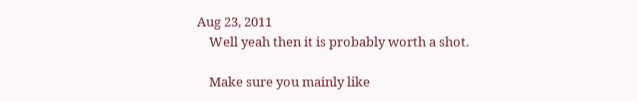Aug 23, 2011
    Well yeah then it is probably worth a shot.

    Make sure you mainly like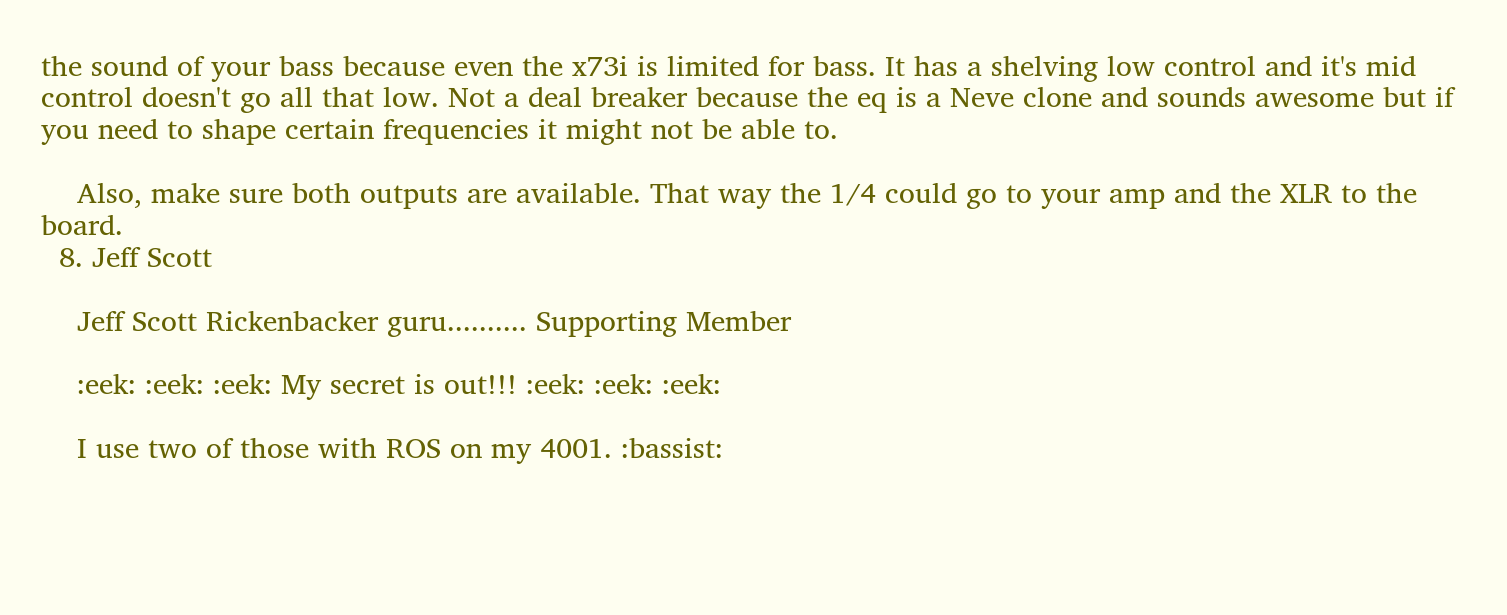the sound of your bass because even the x73i is limited for bass. It has a shelving low control and it's mid control doesn't go all that low. Not a deal breaker because the eq is a Neve clone and sounds awesome but if you need to shape certain frequencies it might not be able to.

    Also, make sure both outputs are available. That way the 1/4 could go to your amp and the XLR to the board.
  8. Jeff Scott

    Jeff Scott Rickenbacker guru.......... Supporting Member

    :eek: :eek: :eek: My secret is out!!! :eek: :eek: :eek:

    I use two of those with ROS on my 4001. :bassist: